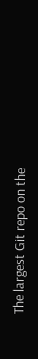The largest Git repo on the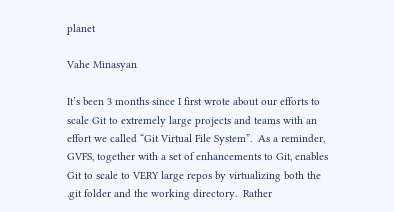planet

Vahe Minasyan

It’s been 3 months since I first wrote about our efforts to scale Git to extremely large projects and teams with an effort we called “Git Virtual File System”.  As a reminder, GVFS, together with a set of enhancements to Git, enables Git to scale to VERY large repos by virtualizing both the .git folder and the working directory.  Rather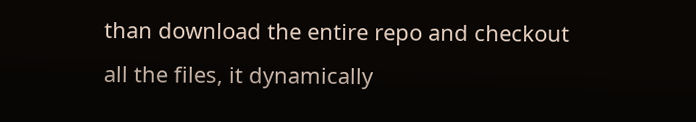than download the entire repo and checkout all the files, it dynamically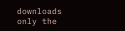downloads only the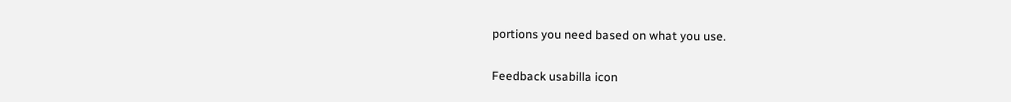portions you need based on what you use.

Feedback usabilla icon